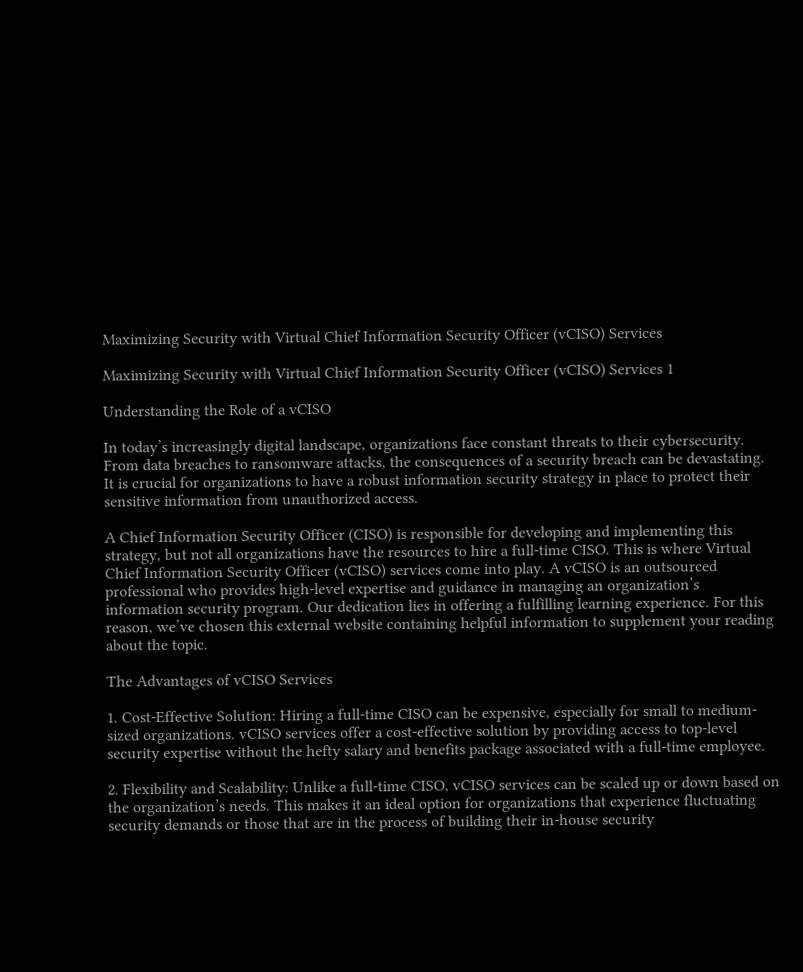Maximizing Security with Virtual Chief Information Security Officer (vCISO) Services

Maximizing Security with Virtual Chief Information Security Officer (vCISO) Services 1

Understanding the Role of a vCISO

In today’s increasingly digital landscape, organizations face constant threats to their cybersecurity. From data breaches to ransomware attacks, the consequences of a security breach can be devastating. It is crucial for organizations to have a robust information security strategy in place to protect their sensitive information from unauthorized access.

A Chief Information Security Officer (CISO) is responsible for developing and implementing this strategy, but not all organizations have the resources to hire a full-time CISO. This is where Virtual Chief Information Security Officer (vCISO) services come into play. A vCISO is an outsourced professional who provides high-level expertise and guidance in managing an organization’s information security program. Our dedication lies in offering a fulfilling learning experience. For this reason, we’ve chosen this external website containing helpful information to supplement your reading about the topic.

The Advantages of vCISO Services

1. Cost-Effective Solution: Hiring a full-time CISO can be expensive, especially for small to medium-sized organizations. vCISO services offer a cost-effective solution by providing access to top-level security expertise without the hefty salary and benefits package associated with a full-time employee.

2. Flexibility and Scalability: Unlike a full-time CISO, vCISO services can be scaled up or down based on the organization’s needs. This makes it an ideal option for organizations that experience fluctuating security demands or those that are in the process of building their in-house security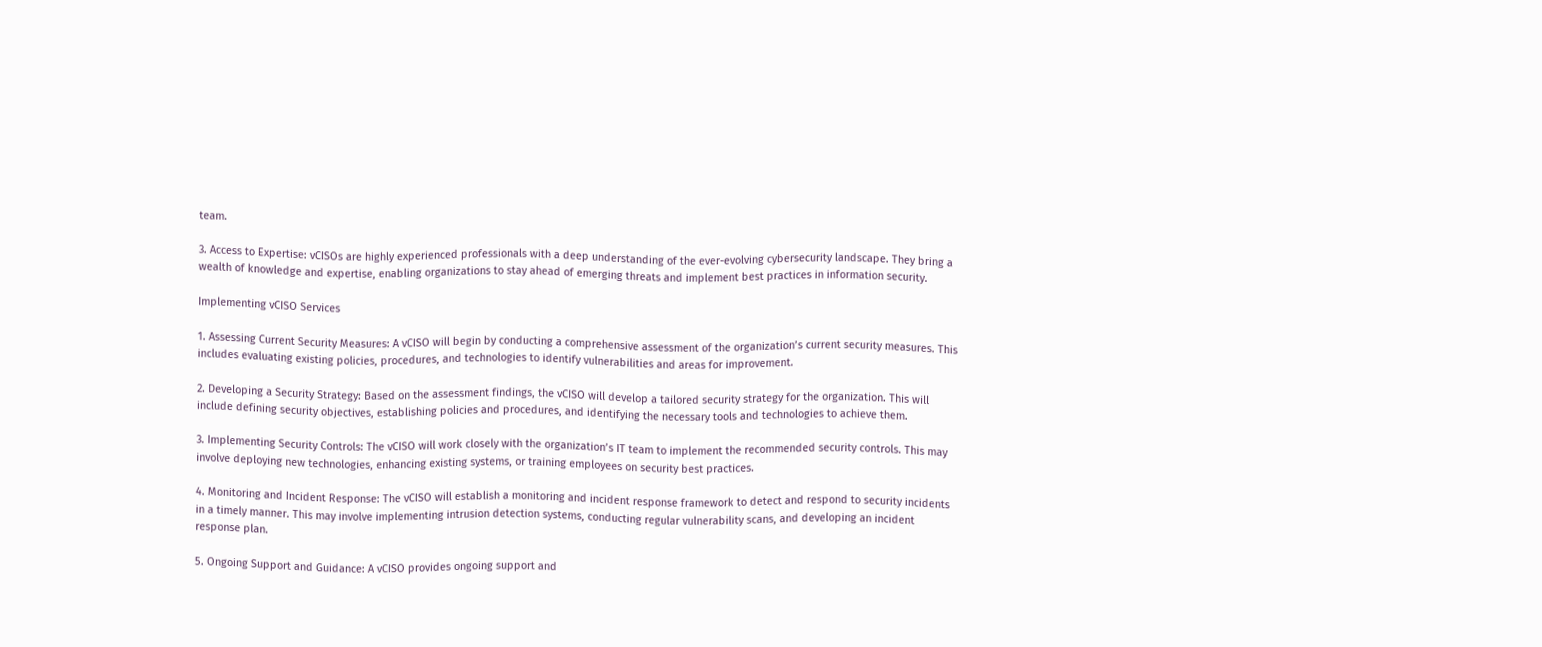team.

3. Access to Expertise: vCISOs are highly experienced professionals with a deep understanding of the ever-evolving cybersecurity landscape. They bring a wealth of knowledge and expertise, enabling organizations to stay ahead of emerging threats and implement best practices in information security.

Implementing vCISO Services

1. Assessing Current Security Measures: A vCISO will begin by conducting a comprehensive assessment of the organization’s current security measures. This includes evaluating existing policies, procedures, and technologies to identify vulnerabilities and areas for improvement.

2. Developing a Security Strategy: Based on the assessment findings, the vCISO will develop a tailored security strategy for the organization. This will include defining security objectives, establishing policies and procedures, and identifying the necessary tools and technologies to achieve them.

3. Implementing Security Controls: The vCISO will work closely with the organization’s IT team to implement the recommended security controls. This may involve deploying new technologies, enhancing existing systems, or training employees on security best practices.

4. Monitoring and Incident Response: The vCISO will establish a monitoring and incident response framework to detect and respond to security incidents in a timely manner. This may involve implementing intrusion detection systems, conducting regular vulnerability scans, and developing an incident response plan.

5. Ongoing Support and Guidance: A vCISO provides ongoing support and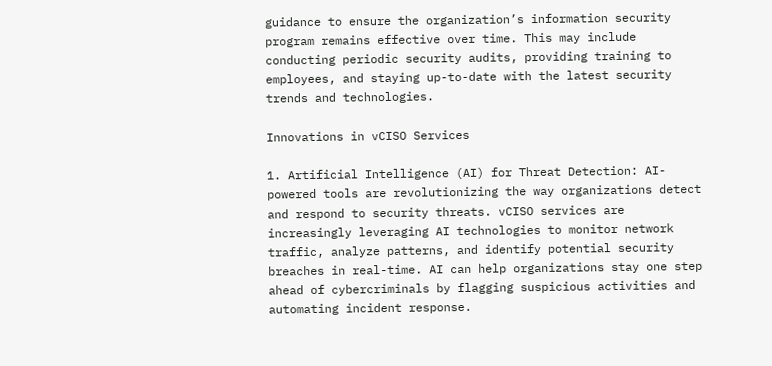guidance to ensure the organization’s information security program remains effective over time. This may include conducting periodic security audits, providing training to employees, and staying up-to-date with the latest security trends and technologies.

Innovations in vCISO Services

1. Artificial Intelligence (AI) for Threat Detection: AI-powered tools are revolutionizing the way organizations detect and respond to security threats. vCISO services are increasingly leveraging AI technologies to monitor network traffic, analyze patterns, and identify potential security breaches in real-time. AI can help organizations stay one step ahead of cybercriminals by flagging suspicious activities and automating incident response.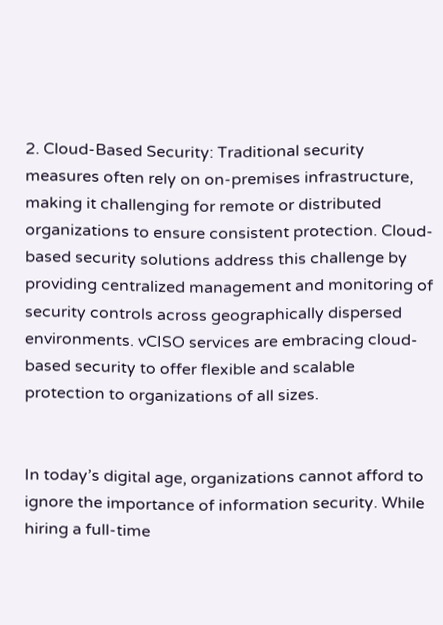2. Cloud-Based Security: Traditional security measures often rely on on-premises infrastructure, making it challenging for remote or distributed organizations to ensure consistent protection. Cloud-based security solutions address this challenge by providing centralized management and monitoring of security controls across geographically dispersed environments. vCISO services are embracing cloud-based security to offer flexible and scalable protection to organizations of all sizes.


In today’s digital age, organizations cannot afford to ignore the importance of information security. While hiring a full-time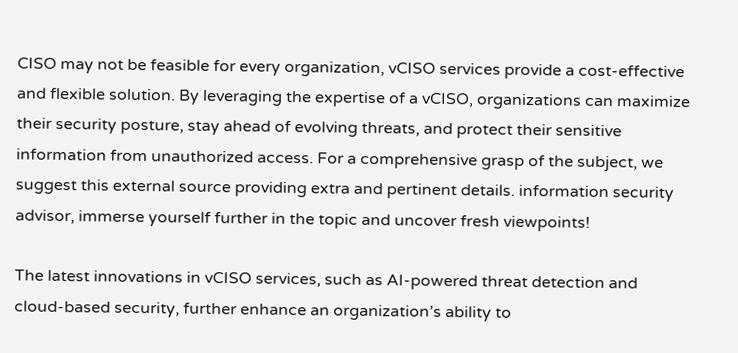CISO may not be feasible for every organization, vCISO services provide a cost-effective and flexible solution. By leveraging the expertise of a vCISO, organizations can maximize their security posture, stay ahead of evolving threats, and protect their sensitive information from unauthorized access. For a comprehensive grasp of the subject, we suggest this external source providing extra and pertinent details. information security advisor, immerse yourself further in the topic and uncover fresh viewpoints!

The latest innovations in vCISO services, such as AI-powered threat detection and cloud-based security, further enhance an organization’s ability to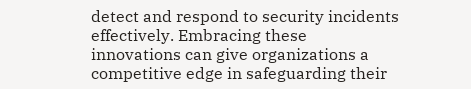detect and respond to security incidents effectively. Embracing these innovations can give organizations a competitive edge in safeguarding their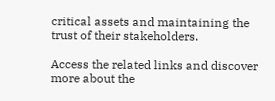critical assets and maintaining the trust of their stakeholders.

Access the related links and discover more about the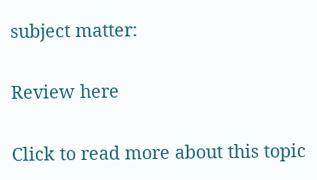subject matter:

Review here

Click to read more about this topic